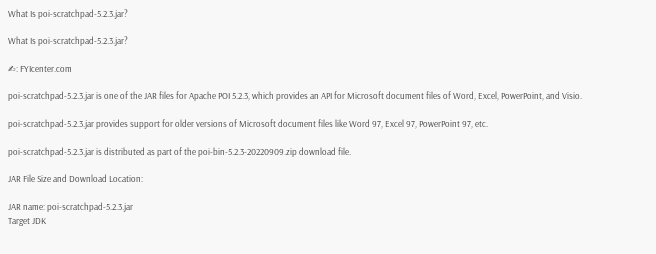What Is poi-scratchpad-5.2.3.jar?

What Is poi-scratchpad-5.2.3.jar?

✍: FYIcenter.com

poi-scratchpad-5.2.3.jar is one of the JAR files for Apache POI 5.2.3, which provides an API for Microsoft document files of Word, Excel, PowerPoint, and Visio.

poi-scratchpad-5.2.3.jar provides support for older versions of Microsoft document files like Word 97, Excel 97, PowerPoint 97, etc.

poi-scratchpad-5.2.3.jar is distributed as part of the poi-bin-5.2.3-20220909.zip download file.

JAR File Size and Download Location:

JAR name: poi-scratchpad-5.2.3.jar
Target JDK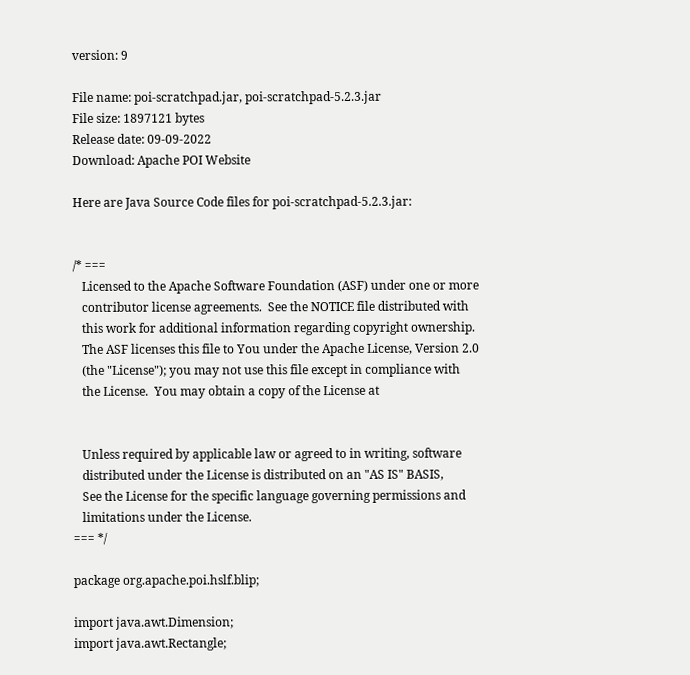version: 9

File name: poi-scratchpad.jar, poi-scratchpad-5.2.3.jar
File size: 1897121 bytes
Release date: 09-09-2022
Download: Apache POI Website

Here are Java Source Code files for poi-scratchpad-5.2.3.jar:


/* ===
   Licensed to the Apache Software Foundation (ASF) under one or more
   contributor license agreements.  See the NOTICE file distributed with
   this work for additional information regarding copyright ownership.
   The ASF licenses this file to You under the Apache License, Version 2.0
   (the "License"); you may not use this file except in compliance with
   the License.  You may obtain a copy of the License at


   Unless required by applicable law or agreed to in writing, software
   distributed under the License is distributed on an "AS IS" BASIS,
   See the License for the specific language governing permissions and
   limitations under the License.
=== */

package org.apache.poi.hslf.blip;

import java.awt.Dimension;
import java.awt.Rectangle;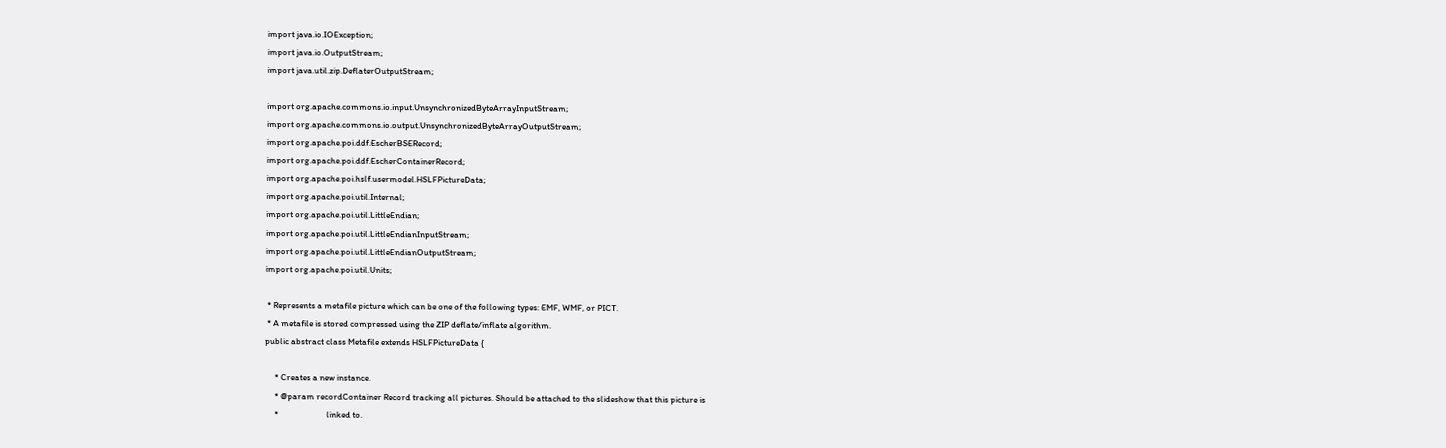import java.io.IOException;
import java.io.OutputStream;
import java.util.zip.DeflaterOutputStream;

import org.apache.commons.io.input.UnsynchronizedByteArrayInputStream;
import org.apache.commons.io.output.UnsynchronizedByteArrayOutputStream;
import org.apache.poi.ddf.EscherBSERecord;
import org.apache.poi.ddf.EscherContainerRecord;
import org.apache.poi.hslf.usermodel.HSLFPictureData;
import org.apache.poi.util.Internal;
import org.apache.poi.util.LittleEndian;
import org.apache.poi.util.LittleEndianInputStream;
import org.apache.poi.util.LittleEndianOutputStream;
import org.apache.poi.util.Units;

 * Represents a metafile picture which can be one of the following types: EMF, WMF, or PICT.
 * A metafile is stored compressed using the ZIP deflate/inflate algorithm.
public abstract class Metafile extends HSLFPictureData {

     * Creates a new instance.
     * @param recordContainer Record tracking all pictures. Should be attached to the slideshow that this picture is
     *                        linked to.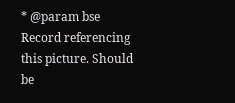* @param bse Record referencing this picture. Should be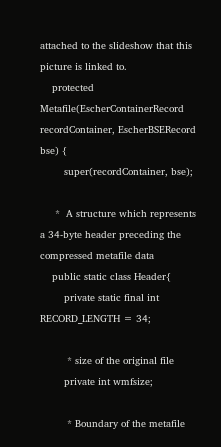attached to the slideshow that this picture is linked to.
    protected Metafile(EscherContainerRecord recordContainer, EscherBSERecord bse) {
        super(recordContainer, bse);

     *  A structure which represents a 34-byte header preceding the compressed metafile data
    public static class Header{
        private static final int RECORD_LENGTH = 34;

         * size of the original file
        private int wmfsize;

         * Boundary of the metafile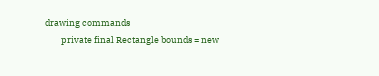drawing commands
        private final Rectangle bounds = new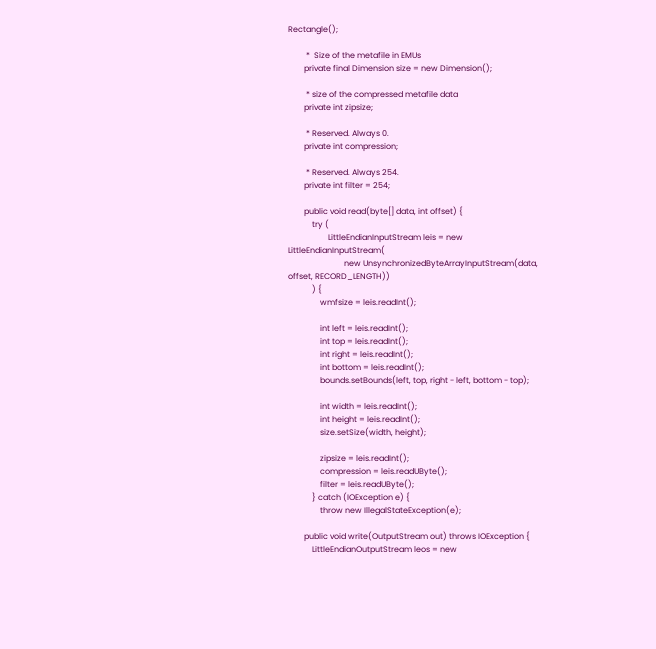Rectangle();

         *  Size of the metafile in EMUs
        private final Dimension size = new Dimension();

         * size of the compressed metafile data
        private int zipsize;

         * Reserved. Always 0.
        private int compression;

         * Reserved. Always 254.
        private int filter = 254;

        public void read(byte[] data, int offset) {
            try (
                    LittleEndianInputStream leis = new LittleEndianInputStream(
                            new UnsynchronizedByteArrayInputStream(data, offset, RECORD_LENGTH))
            ) {
                wmfsize = leis.readInt();

                int left = leis.readInt();
                int top = leis.readInt();
                int right = leis.readInt();
                int bottom = leis.readInt();
                bounds.setBounds(left, top, right - left, bottom - top);

                int width = leis.readInt();
                int height = leis.readInt();
                size.setSize(width, height);

                zipsize = leis.readInt();
                compression = leis.readUByte();
                filter = leis.readUByte();
            } catch (IOException e) {
                throw new IllegalStateException(e);

        public void write(OutputStream out) throws IOException {
            LittleEndianOutputStream leos = new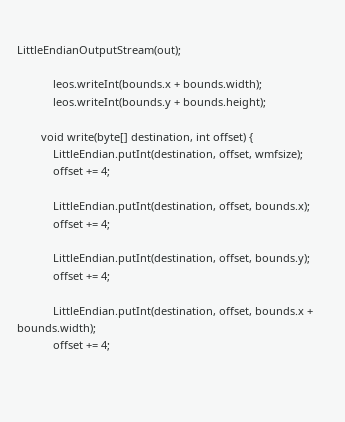LittleEndianOutputStream(out);

            leos.writeInt(bounds.x + bounds.width);
            leos.writeInt(bounds.y + bounds.height);

        void write(byte[] destination, int offset) {
            LittleEndian.putInt(destination, offset, wmfsize);
            offset += 4;

            LittleEndian.putInt(destination, offset, bounds.x);
            offset += 4;

            LittleEndian.putInt(destination, offset, bounds.y);
            offset += 4;

            LittleEndian.putInt(destination, offset, bounds.x + bounds.width);
            offset += 4;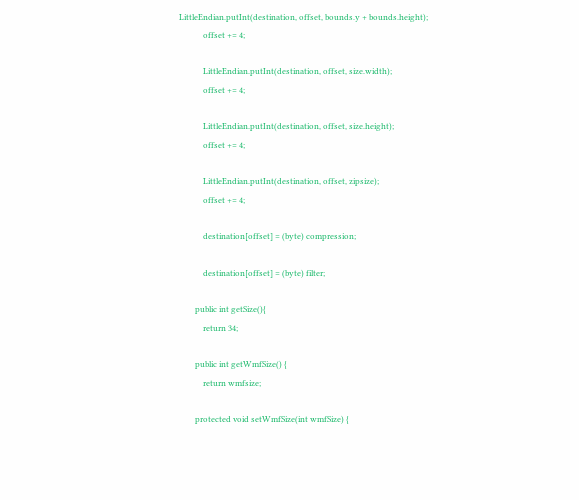LittleEndian.putInt(destination, offset, bounds.y + bounds.height);
            offset += 4;

            LittleEndian.putInt(destination, offset, size.width);
            offset += 4;

            LittleEndian.putInt(destination, offset, size.height);
            offset += 4;

            LittleEndian.putInt(destination, offset, zipsize);
            offset += 4;

            destination[offset] = (byte) compression;

            destination[offset] = (byte) filter;

        public int getSize(){
            return 34;

        public int getWmfSize() {
            return wmfsize;

        protected void setWmfSize(int wmfSize) {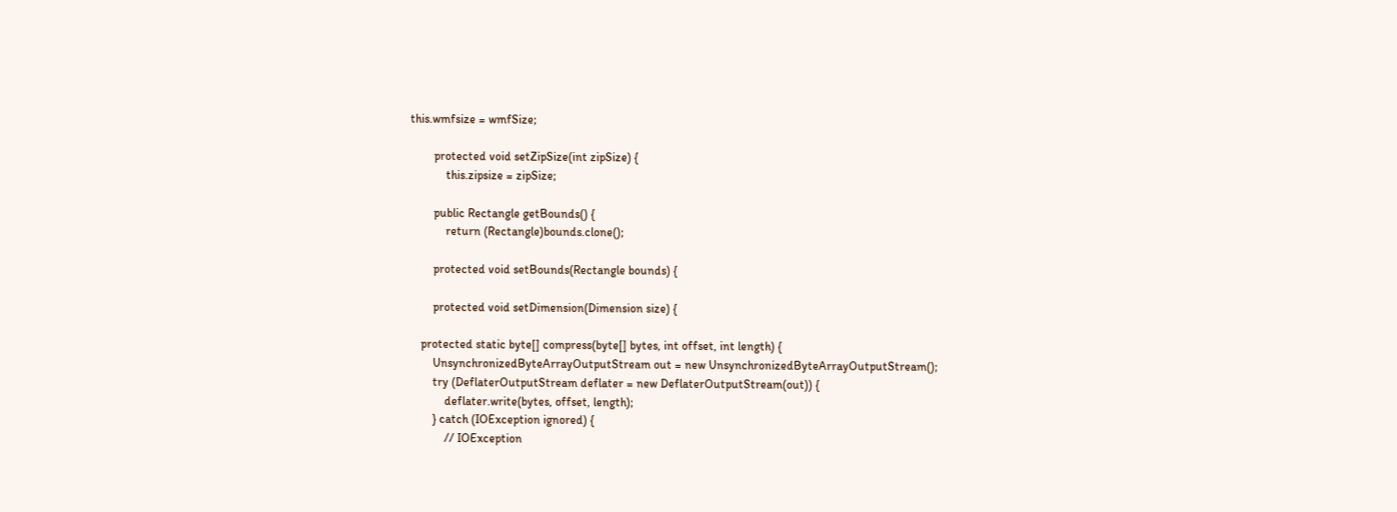this.wmfsize = wmfSize;

        protected void setZipSize(int zipSize) {
            this.zipsize = zipSize;

        public Rectangle getBounds() {
            return (Rectangle)bounds.clone();

        protected void setBounds(Rectangle bounds) {

        protected void setDimension(Dimension size) {

    protected static byte[] compress(byte[] bytes, int offset, int length) {
        UnsynchronizedByteArrayOutputStream out = new UnsynchronizedByteArrayOutputStream();
        try (DeflaterOutputStream deflater = new DeflaterOutputStream(out)) {
            deflater.write(bytes, offset, length);
        } catch (IOException ignored) {
            // IOException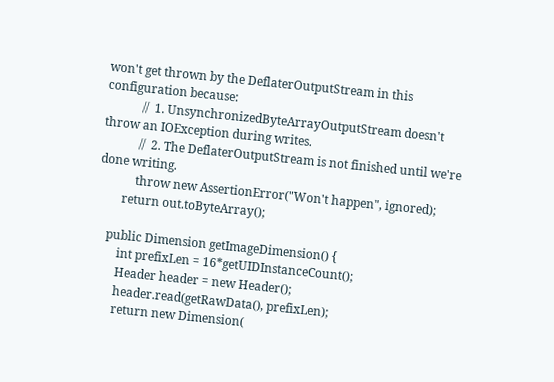won't get thrown by the DeflaterOutputStream in this configuration because:
            //  1. UnsynchronizedByteArrayOutputStream doesn't throw an IOException during writes.
            //  2. The DeflaterOutputStream is not finished until we're done writing.
            throw new AssertionError("Won't happen", ignored);
        return out.toByteArray();

    public Dimension getImageDimension() {
        int prefixLen = 16*getUIDInstanceCount();
        Header header = new Header();
        header.read(getRawData(), prefixLen);
        return new Dimension(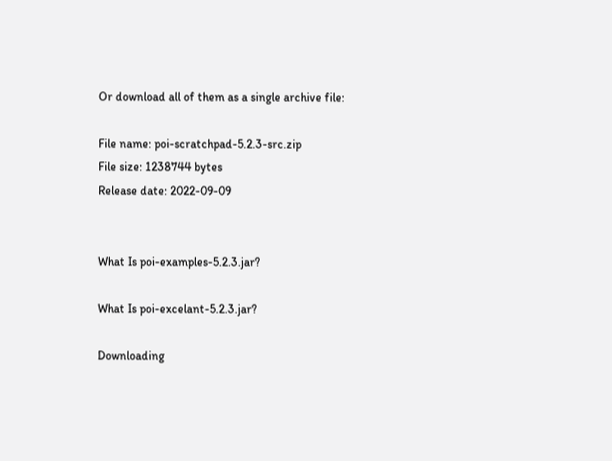Or download all of them as a single archive file:

File name: poi-scratchpad-5.2.3-src.zip
File size: 1238744 bytes
Release date: 2022-09-09


What Is poi-examples-5.2.3.jar?

What Is poi-excelant-5.2.3.jar?

Downloading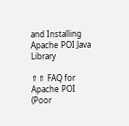and Installing Apache POI Java Library

⇑⇑ FAQ for Apache POI (Poor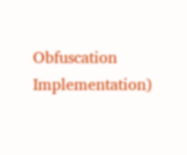Obfuscation Implementation)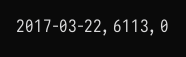2017-03-22, 6113, 0